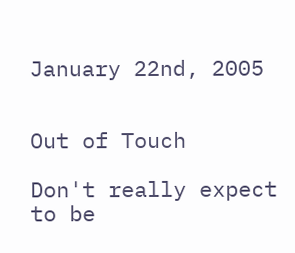January 22nd, 2005


Out of Touch

Don't really expect to be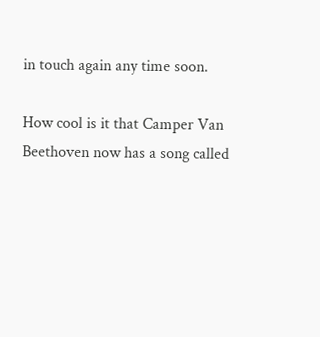in touch again any time soon.

How cool is it that Camper Van Beethoven now has a song called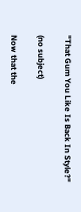"That Gum You Like Is Back In Style?"

(no subject)

Now that the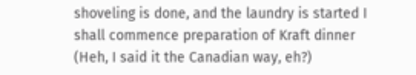shoveling is done, and the laundry is started I shall commence preparation of Kraft dinner (Heh, I said it the Canadian way, eh?)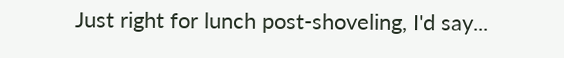Just right for lunch post-shoveling, I'd say...